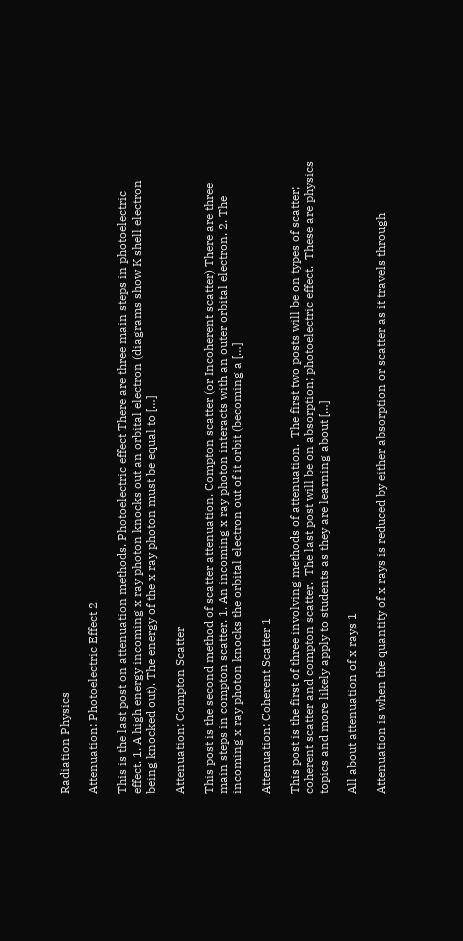Radiation Physics

Attenuation: Photoelectric Effect 2

This is the last post on attenuation methods. Photoelectric effect There are three main steps in photoelectric effect. 1. A high energy incoming x ray photon knocks out an orbital electron (diagrams show K shell electron being knocked out). The energy of the x ray photon must be equal to […]

Attenuation: Compton Scatter

This post is the second method of scatter attenuation. Compton scatter (or Incoherent scatter) There are three main steps in compton scatter. 1. An incoming x ray photon interacts with an outer orbital electron. 2. The incoming x ray photon knocks the orbital electron out of it orbit (becoming a […]

Attenuation: Coherent Scatter 1

This post is the first of three involving methods of attenuation.  The first two posts will be on types of scatter; coherent scatter and compton scatter.  The last post will be on absorption; photoelectric effect.  These are physics topics and more likely apply to students as they are learning about […]

All about attenuation of x rays 1

Attenuation is when the quantity of x rays is reduced by either absorption or scatter as it travels through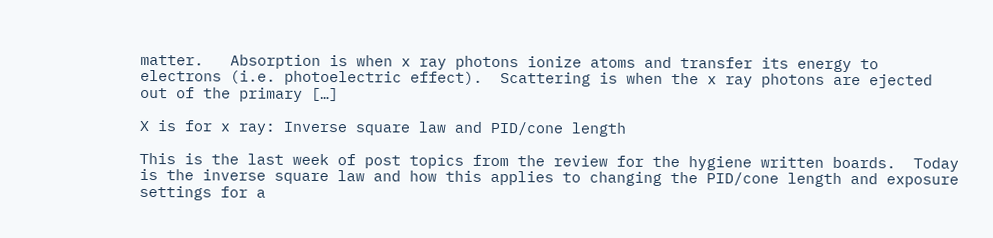matter.   Absorption is when x ray photons ionize atoms and transfer its energy to electrons (i.e. photoelectric effect).  Scattering is when the x ray photons are ejected out of the primary […]

X is for x ray: Inverse square law and PID/cone length

This is the last week of post topics from the review for the hygiene written boards.  Today is the inverse square law and how this applies to changing the PID/cone length and exposure settings for a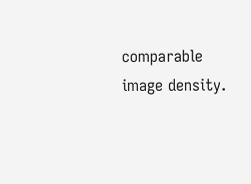comparable image density.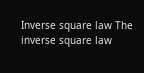Inverse square law The inverse square law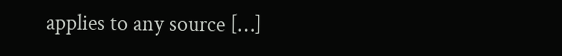applies to any source […]